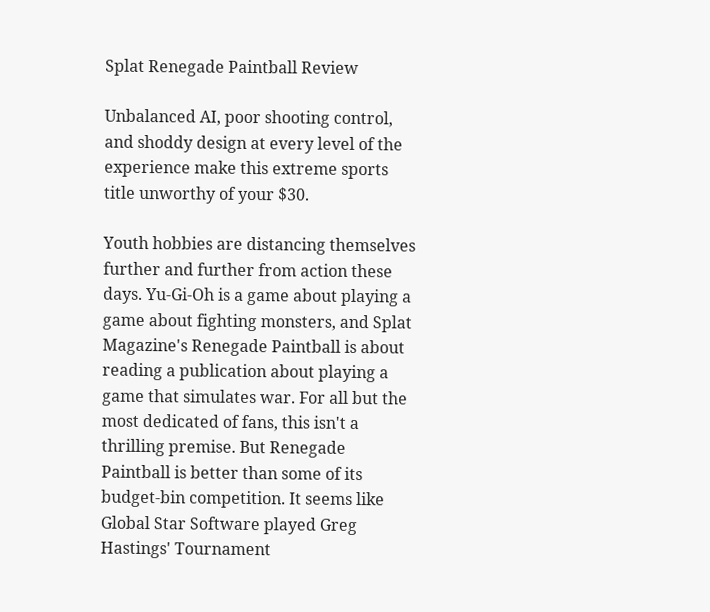Splat Renegade Paintball Review

Unbalanced AI, poor shooting control, and shoddy design at every level of the experience make this extreme sports title unworthy of your $30.

Youth hobbies are distancing themselves further and further from action these days. Yu-Gi-Oh is a game about playing a game about fighting monsters, and Splat Magazine's Renegade Paintball is about reading a publication about playing a game that simulates war. For all but the most dedicated of fans, this isn't a thrilling premise. But Renegade Paintball is better than some of its budget-bin competition. It seems like Global Star Software played Greg Hastings' Tournament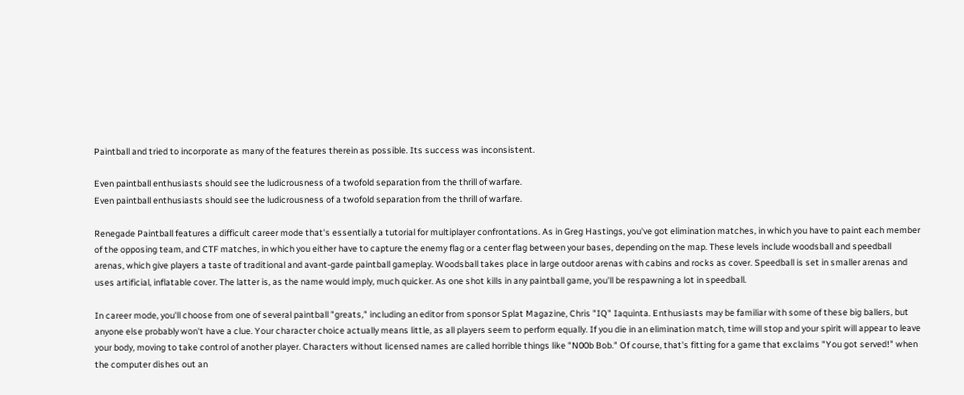Paintball and tried to incorporate as many of the features therein as possible. Its success was inconsistent.

Even paintball enthusiasts should see the ludicrousness of a twofold separation from the thrill of warfare.
Even paintball enthusiasts should see the ludicrousness of a twofold separation from the thrill of warfare.

Renegade Paintball features a difficult career mode that's essentially a tutorial for multiplayer confrontations. As in Greg Hastings, you've got elimination matches, in which you have to paint each member of the opposing team, and CTF matches, in which you either have to capture the enemy flag or a center flag between your bases, depending on the map. These levels include woodsball and speedball arenas, which give players a taste of traditional and avant-garde paintball gameplay. Woodsball takes place in large outdoor arenas with cabins and rocks as cover. Speedball is set in smaller arenas and uses artificial, inflatable cover. The latter is, as the name would imply, much quicker. As one shot kills in any paintball game, you'll be respawning a lot in speedball.

In career mode, you'll choose from one of several paintball "greats," including an editor from sponsor Splat Magazine, Chris "IQ" Iaquinta. Enthusiasts may be familiar with some of these big ballers, but anyone else probably won't have a clue. Your character choice actually means little, as all players seem to perform equally. If you die in an elimination match, time will stop and your spirit will appear to leave your body, moving to take control of another player. Characters without licensed names are called horrible things like "N00b Bob." Of course, that's fitting for a game that exclaims "You got served!" when the computer dishes out an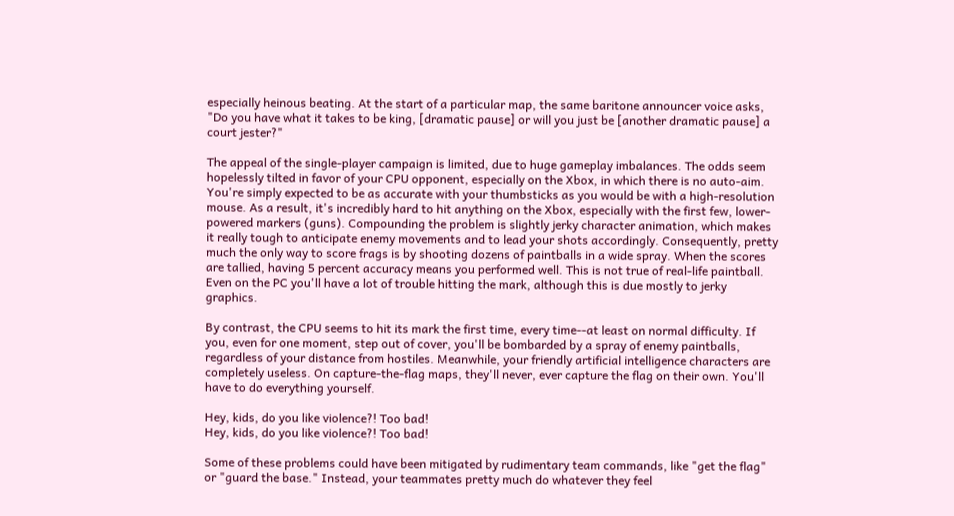especially heinous beating. At the start of a particular map, the same baritone announcer voice asks, "Do you have what it takes to be king, [dramatic pause] or will you just be [another dramatic pause] a court jester?"

The appeal of the single-player campaign is limited, due to huge gameplay imbalances. The odds seem hopelessly tilted in favor of your CPU opponent, especially on the Xbox, in which there is no auto-aim. You're simply expected to be as accurate with your thumbsticks as you would be with a high-resolution mouse. As a result, it's incredibly hard to hit anything on the Xbox, especially with the first few, lower-powered markers (guns). Compounding the problem is slightly jerky character animation, which makes it really tough to anticipate enemy movements and to lead your shots accordingly. Consequently, pretty much the only way to score frags is by shooting dozens of paintballs in a wide spray. When the scores are tallied, having 5 percent accuracy means you performed well. This is not true of real-life paintball. Even on the PC you'll have a lot of trouble hitting the mark, although this is due mostly to jerky graphics.

By contrast, the CPU seems to hit its mark the first time, every time--at least on normal difficulty. If you, even for one moment, step out of cover, you'll be bombarded by a spray of enemy paintballs, regardless of your distance from hostiles. Meanwhile, your friendly artificial intelligence characters are completely useless. On capture-the-flag maps, they'll never, ever capture the flag on their own. You'll have to do everything yourself.

Hey, kids, do you like violence?! Too bad!
Hey, kids, do you like violence?! Too bad!

Some of these problems could have been mitigated by rudimentary team commands, like "get the flag" or "guard the base." Instead, your teammates pretty much do whatever they feel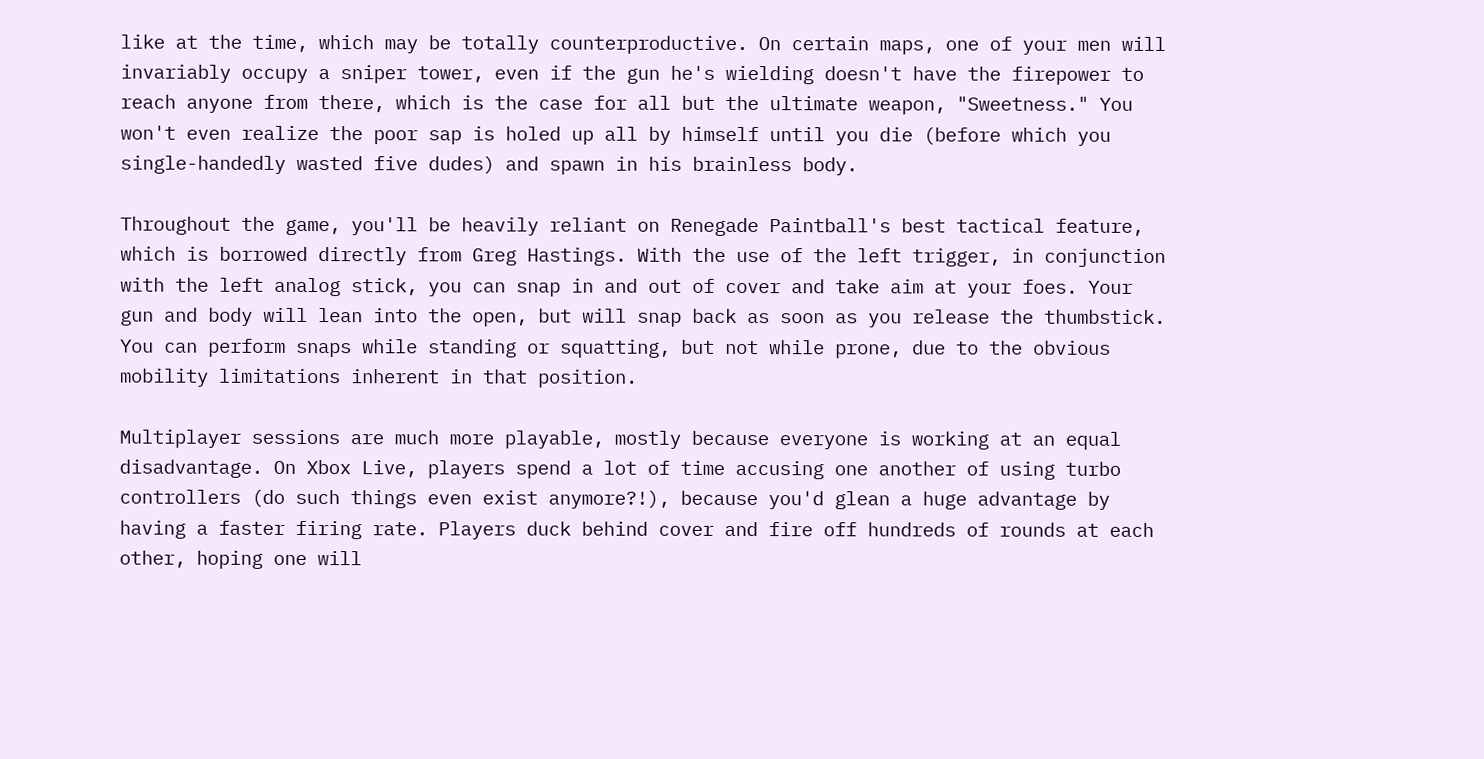like at the time, which may be totally counterproductive. On certain maps, one of your men will invariably occupy a sniper tower, even if the gun he's wielding doesn't have the firepower to reach anyone from there, which is the case for all but the ultimate weapon, "Sweetness." You won't even realize the poor sap is holed up all by himself until you die (before which you single-handedly wasted five dudes) and spawn in his brainless body.

Throughout the game, you'll be heavily reliant on Renegade Paintball's best tactical feature, which is borrowed directly from Greg Hastings. With the use of the left trigger, in conjunction with the left analog stick, you can snap in and out of cover and take aim at your foes. Your gun and body will lean into the open, but will snap back as soon as you release the thumbstick. You can perform snaps while standing or squatting, but not while prone, due to the obvious mobility limitations inherent in that position.

Multiplayer sessions are much more playable, mostly because everyone is working at an equal disadvantage. On Xbox Live, players spend a lot of time accusing one another of using turbo controllers (do such things even exist anymore?!), because you'd glean a huge advantage by having a faster firing rate. Players duck behind cover and fire off hundreds of rounds at each other, hoping one will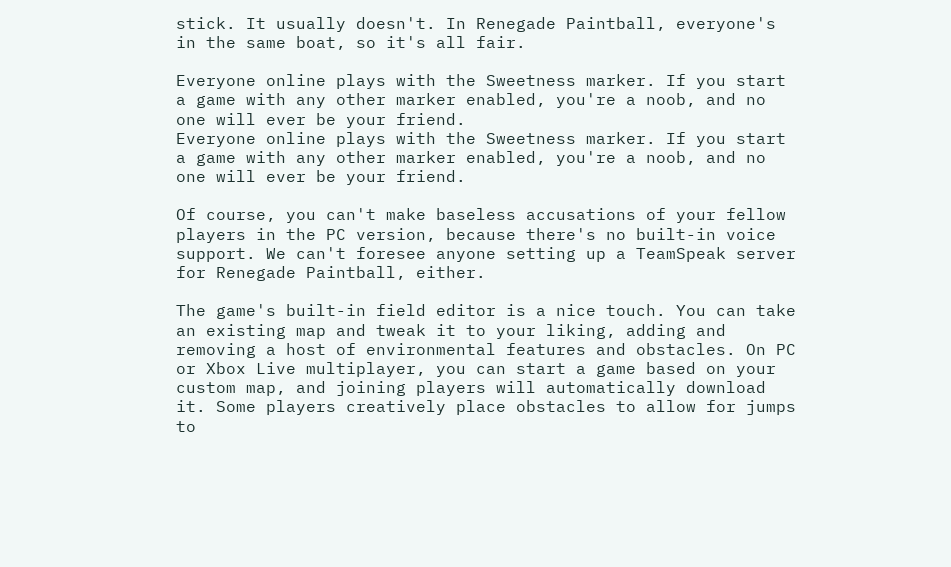stick. It usually doesn't. In Renegade Paintball, everyone's in the same boat, so it's all fair.

Everyone online plays with the Sweetness marker. If you start a game with any other marker enabled, you're a noob, and no one will ever be your friend.
Everyone online plays with the Sweetness marker. If you start a game with any other marker enabled, you're a noob, and no one will ever be your friend.

Of course, you can't make baseless accusations of your fellow players in the PC version, because there's no built-in voice support. We can't foresee anyone setting up a TeamSpeak server for Renegade Paintball, either.

The game's built-in field editor is a nice touch. You can take an existing map and tweak it to your liking, adding and removing a host of environmental features and obstacles. On PC or Xbox Live multiplayer, you can start a game based on your custom map, and joining players will automatically download it. Some players creatively place obstacles to allow for jumps to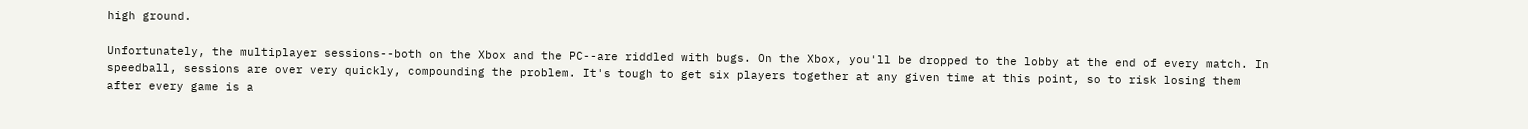high ground.

Unfortunately, the multiplayer sessions--both on the Xbox and the PC--are riddled with bugs. On the Xbox, you'll be dropped to the lobby at the end of every match. In speedball, sessions are over very quickly, compounding the problem. It's tough to get six players together at any given time at this point, so to risk losing them after every game is a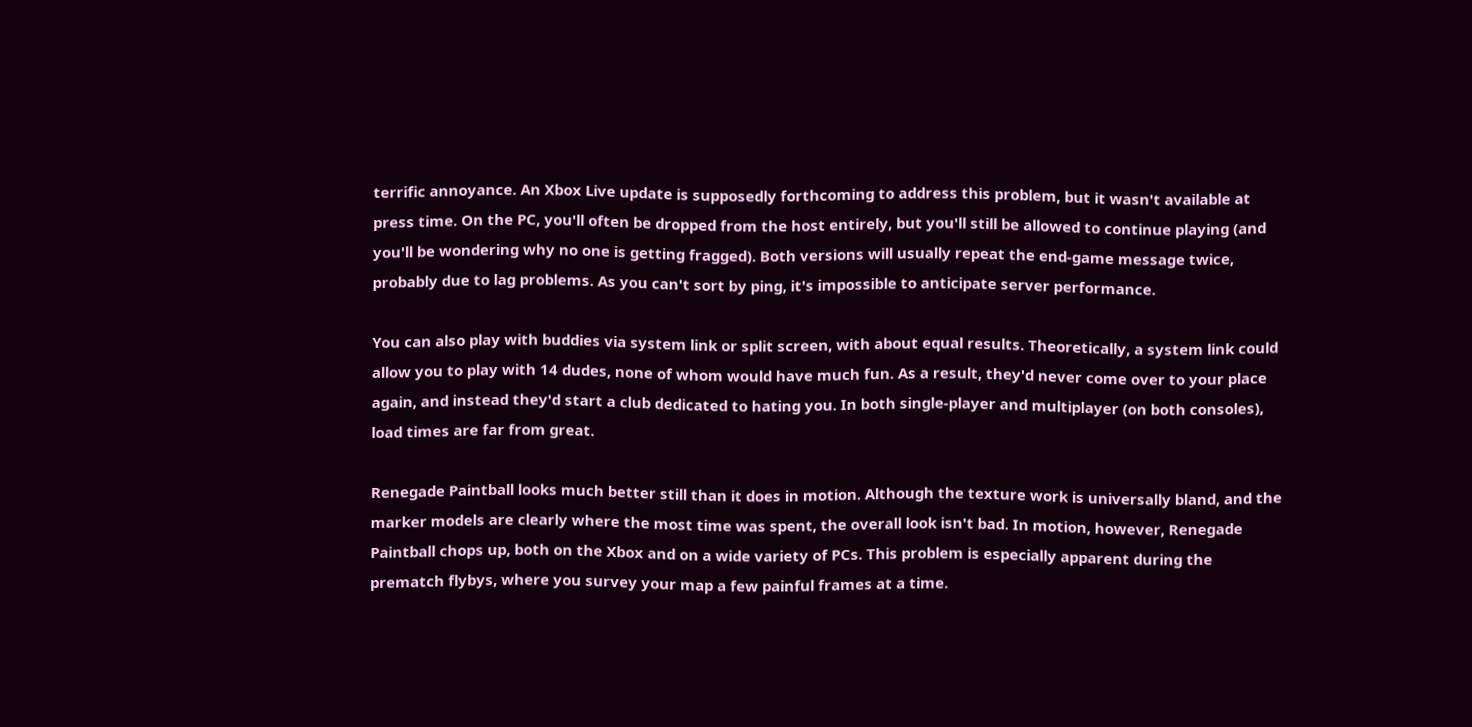terrific annoyance. An Xbox Live update is supposedly forthcoming to address this problem, but it wasn't available at press time. On the PC, you'll often be dropped from the host entirely, but you'll still be allowed to continue playing (and you'll be wondering why no one is getting fragged). Both versions will usually repeat the end-game message twice, probably due to lag problems. As you can't sort by ping, it's impossible to anticipate server performance.

You can also play with buddies via system link or split screen, with about equal results. Theoretically, a system link could allow you to play with 14 dudes, none of whom would have much fun. As a result, they'd never come over to your place again, and instead they'd start a club dedicated to hating you. In both single-player and multiplayer (on both consoles), load times are far from great.

Renegade Paintball looks much better still than it does in motion. Although the texture work is universally bland, and the marker models are clearly where the most time was spent, the overall look isn't bad. In motion, however, Renegade Paintball chops up, both on the Xbox and on a wide variety of PCs. This problem is especially apparent during the prematch flybys, where you survey your map a few painful frames at a time.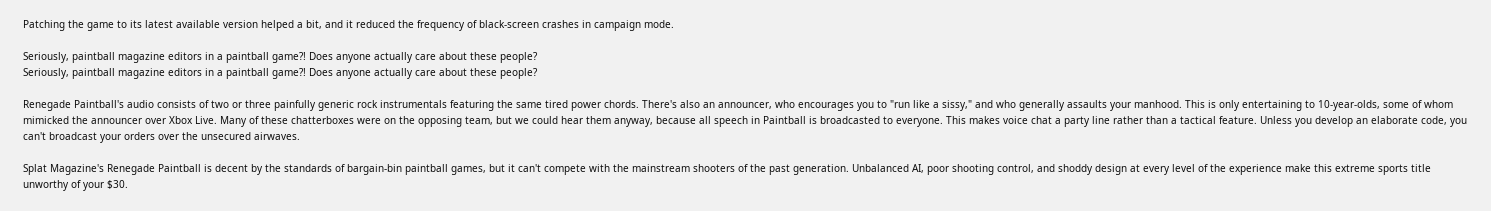Patching the game to its latest available version helped a bit, and it reduced the frequency of black-screen crashes in campaign mode.

Seriously, paintball magazine editors in a paintball game?! Does anyone actually care about these people?
Seriously, paintball magazine editors in a paintball game?! Does anyone actually care about these people?

Renegade Paintball's audio consists of two or three painfully generic rock instrumentals featuring the same tired power chords. There's also an announcer, who encourages you to "run like a sissy," and who generally assaults your manhood. This is only entertaining to 10-year-olds, some of whom mimicked the announcer over Xbox Live. Many of these chatterboxes were on the opposing team, but we could hear them anyway, because all speech in Paintball is broadcasted to everyone. This makes voice chat a party line rather than a tactical feature. Unless you develop an elaborate code, you can't broadcast your orders over the unsecured airwaves.

Splat Magazine's Renegade Paintball is decent by the standards of bargain-bin paintball games, but it can't compete with the mainstream shooters of the past generation. Unbalanced AI, poor shooting control, and shoddy design at every level of the experience make this extreme sports title unworthy of your $30.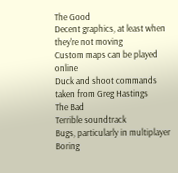The Good
Decent graphics, at least when they're not moving
Custom maps can be played online
Duck and shoot commands taken from Greg Hastings
The Bad
Terrible soundtrack
Bugs, particularly in multiplayer
Boring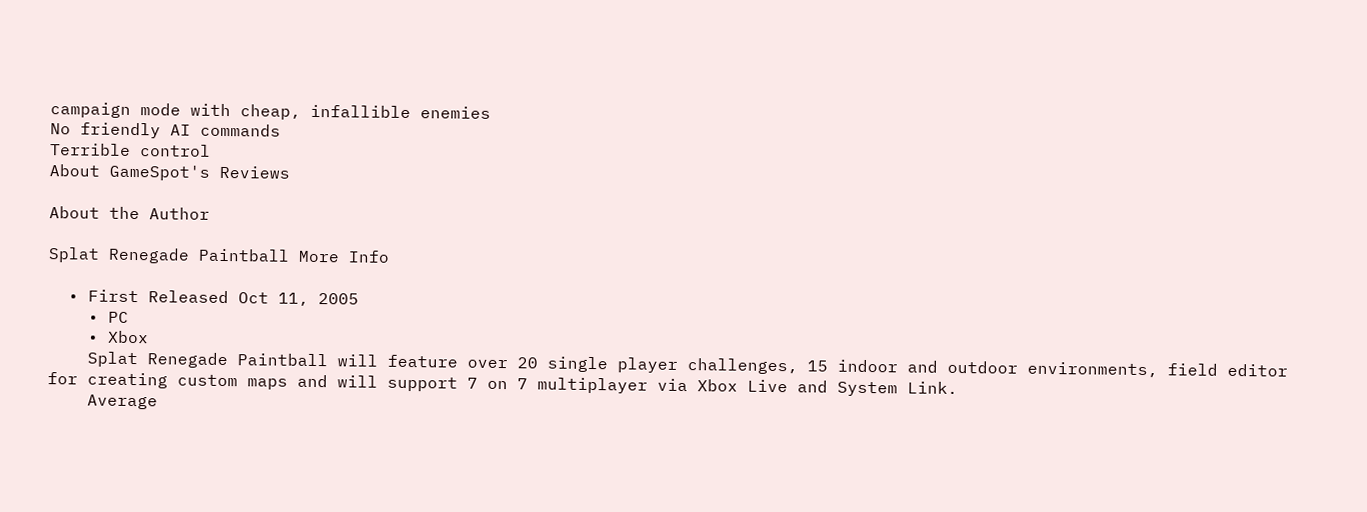campaign mode with cheap, infallible enemies
No friendly AI commands
Terrible control
About GameSpot's Reviews

About the Author

Splat Renegade Paintball More Info

  • First Released Oct 11, 2005
    • PC
    • Xbox
    Splat Renegade Paintball will feature over 20 single player challenges, 15 indoor and outdoor environments, field editor for creating custom maps and will support 7 on 7 multiplayer via Xbox Live and System Link.
    Average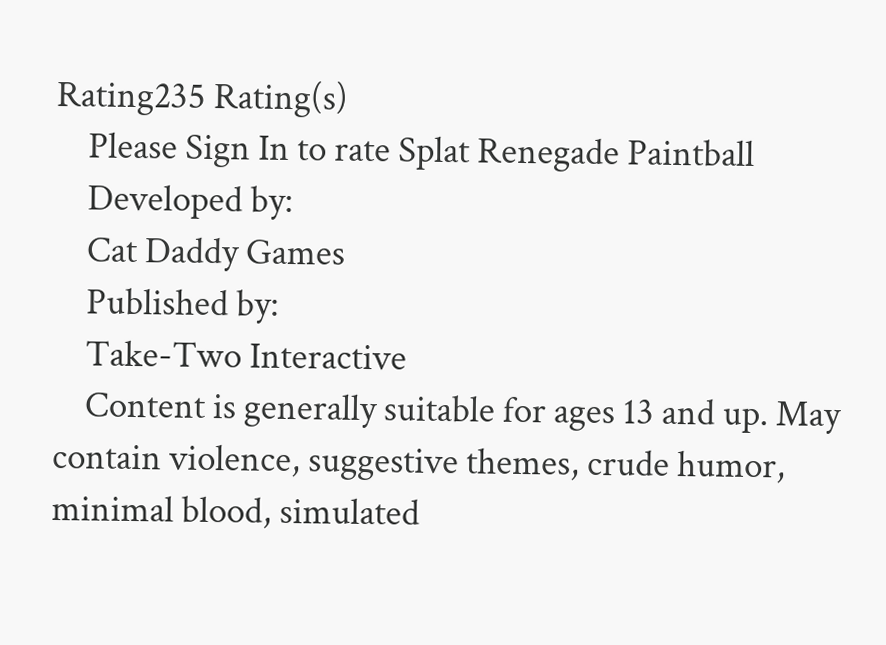Rating235 Rating(s)
    Please Sign In to rate Splat Renegade Paintball
    Developed by:
    Cat Daddy Games
    Published by:
    Take-Two Interactive
    Content is generally suitable for ages 13 and up. May contain violence, suggestive themes, crude humor, minimal blood, simulated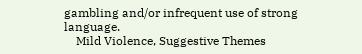gambling and/or infrequent use of strong language.
    Mild Violence, Suggestive Themes